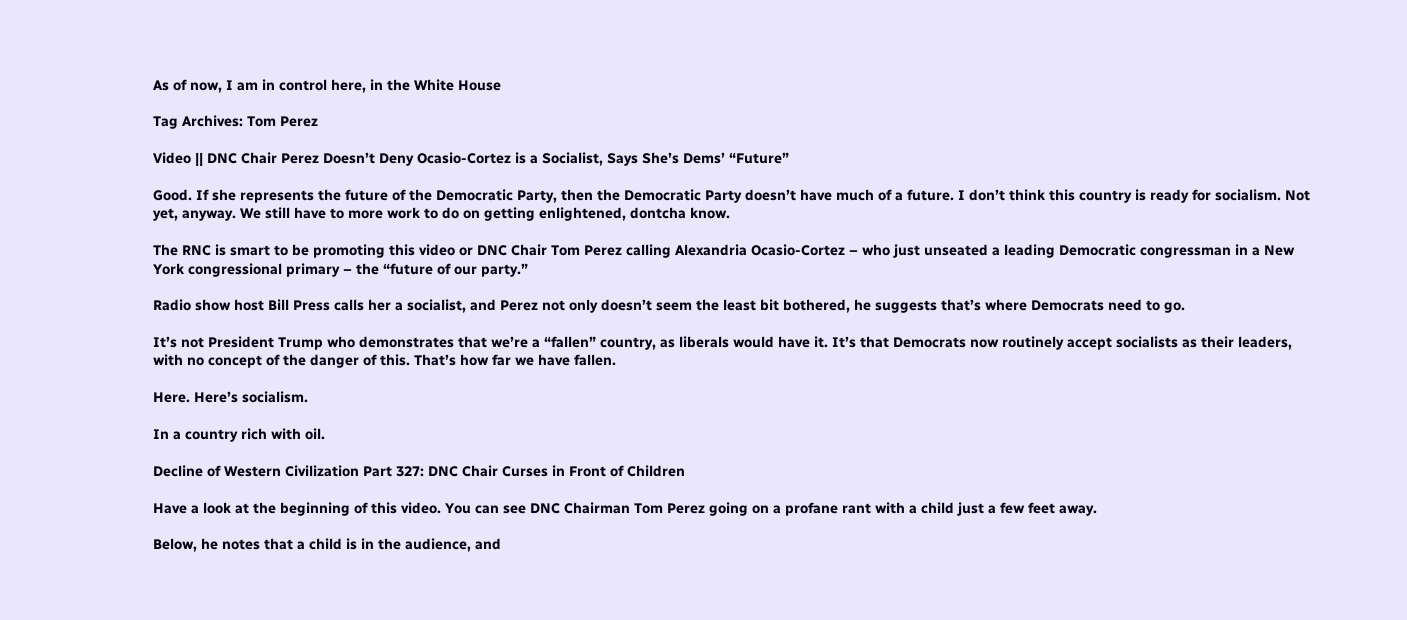As of now, I am in control here, in the White House

Tag Archives: Tom Perez

Video || DNC Chair Perez Doesn’t Deny Ocasio-Cortez is a Socialist, Says She’s Dems’ “Future”

Good. If she represents the future of the Democratic Party, then the Democratic Party doesn’t have much of a future. I don’t think this country is ready for socialism. Not yet, anyway. We still have to more work to do on getting enlightened, dontcha know.

The RNC is smart to be promoting this video or DNC Chair Tom Perez calling Alexandria Ocasio-Cortez – who just unseated a leading Democratic congressman in a New York congressional primary – the “future of our party.”

Radio show host Bill Press calls her a socialist, and Perez not only doesn’t seem the least bit bothered, he suggests that’s where Democrats need to go.

It’s not President Trump who demonstrates that we’re a “fallen” country, as liberals would have it. It’s that Democrats now routinely accept socialists as their leaders, with no concept of the danger of this. That’s how far we have fallen.

Here. Here’s socialism.

In a country rich with oil.

Decline of Western Civilization Part 327: DNC Chair Curses in Front of Children

Have a look at the beginning of this video. You can see DNC Chairman Tom Perez going on a profane rant with a child just a few feet away.

Below, he notes that a child is in the audience, and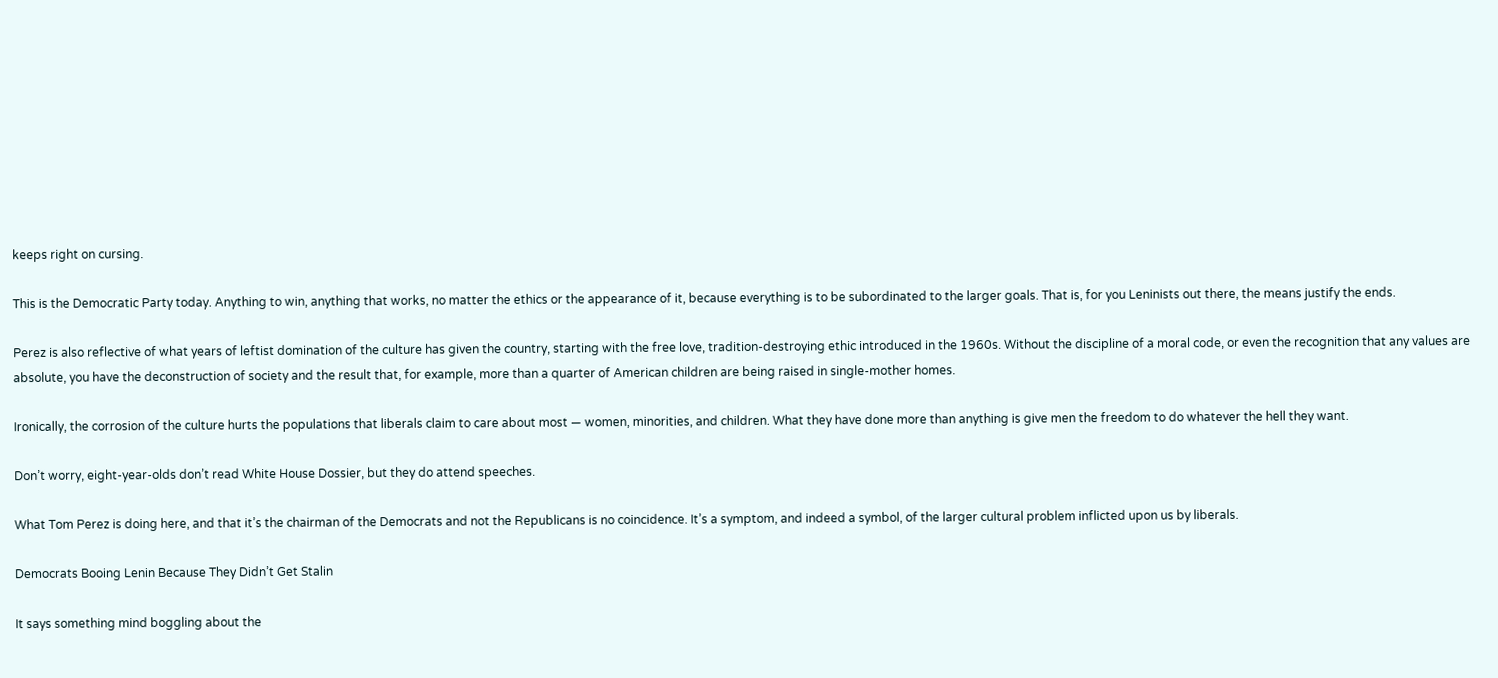keeps right on cursing.

This is the Democratic Party today. Anything to win, anything that works, no matter the ethics or the appearance of it, because everything is to be subordinated to the larger goals. That is, for you Leninists out there, the means justify the ends.

Perez is also reflective of what years of leftist domination of the culture has given the country, starting with the free love, tradition-destroying ethic introduced in the 1960s. Without the discipline of a moral code, or even the recognition that any values are absolute, you have the deconstruction of society and the result that, for example, more than a quarter of American children are being raised in single-mother homes.

Ironically, the corrosion of the culture hurts the populations that liberals claim to care about most — women, minorities, and children. What they have done more than anything is give men the freedom to do whatever the hell they want.

Don’t worry, eight-year-olds don’t read White House Dossier, but they do attend speeches.

What Tom Perez is doing here, and that it’s the chairman of the Democrats and not the Republicans is no coincidence. It’s a symptom, and indeed a symbol, of the larger cultural problem inflicted upon us by liberals.

Democrats Booing Lenin Because They Didn’t Get Stalin

It says something mind boggling about the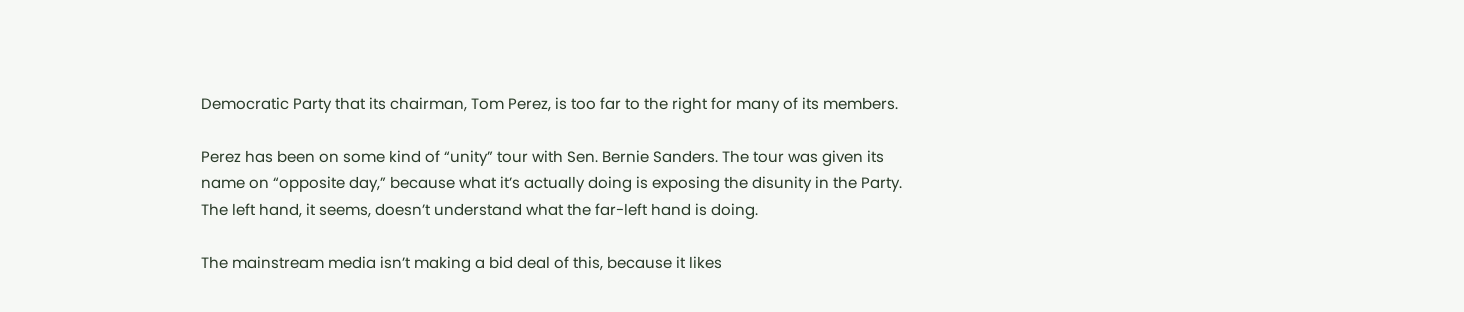Democratic Party that its chairman, Tom Perez, is too far to the right for many of its members.

Perez has been on some kind of “unity” tour with Sen. Bernie Sanders. The tour was given its name on “opposite day,” because what it’s actually doing is exposing the disunity in the Party. The left hand, it seems, doesn’t understand what the far-left hand is doing.

The mainstream media isn’t making a bid deal of this, because it likes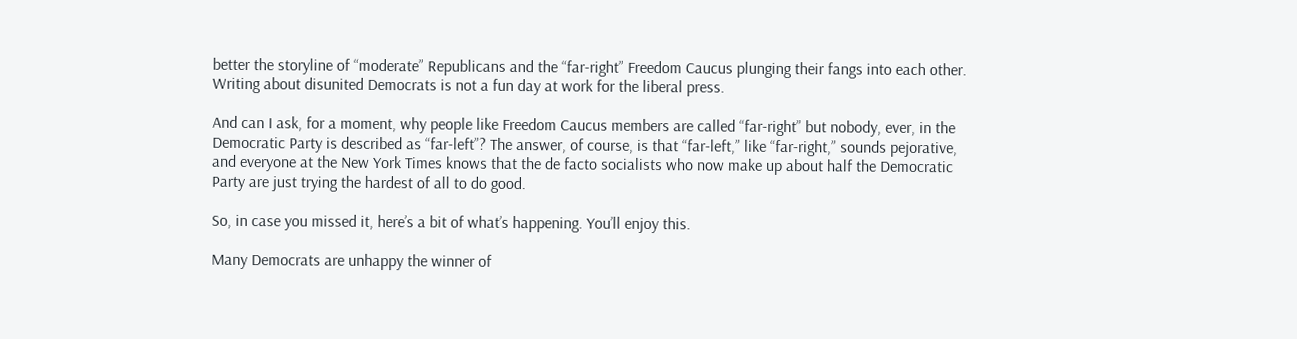better the storyline of “moderate” Republicans and the “far-right” Freedom Caucus plunging their fangs into each other. Writing about disunited Democrats is not a fun day at work for the liberal press.

And can I ask, for a moment, why people like Freedom Caucus members are called “far-right” but nobody, ever, in the Democratic Party is described as “far-left”? The answer, of course, is that “far-left,” like “far-right,” sounds pejorative, and everyone at the New York Times knows that the de facto socialists who now make up about half the Democratic Party are just trying the hardest of all to do good.

So, in case you missed it, here’s a bit of what’s happening. You’ll enjoy this.

Many Democrats are unhappy the winner of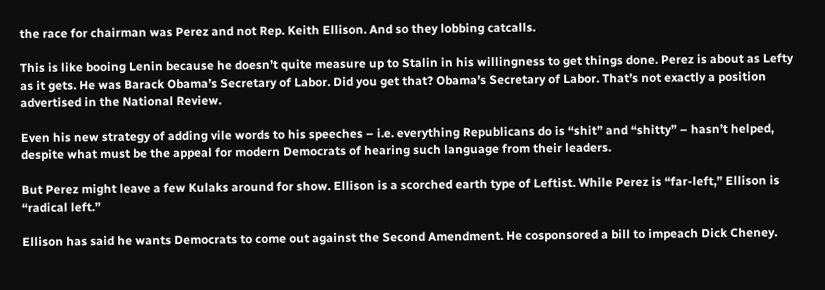the race for chairman was Perez and not Rep. Keith Ellison. And so they lobbing catcalls.

This is like booing Lenin because he doesn’t quite measure up to Stalin in his willingness to get things done. Perez is about as Lefty as it gets. He was Barack Obama’s Secretary of Labor. Did you get that? Obama’s Secretary of Labor. That’s not exactly a position advertised in the National Review.

Even his new strategy of adding vile words to his speeches – i.e. everything Republicans do is “shit” and “shitty” – hasn’t helped, despite what must be the appeal for modern Democrats of hearing such language from their leaders.

But Perez might leave a few Kulaks around for show. Ellison is a scorched earth type of Leftist. While Perez is “far-left,” Ellison is “radical left.”

Ellison has said he wants Democrats to come out against the Second Amendment. He cosponsored a bill to impeach Dick Cheney.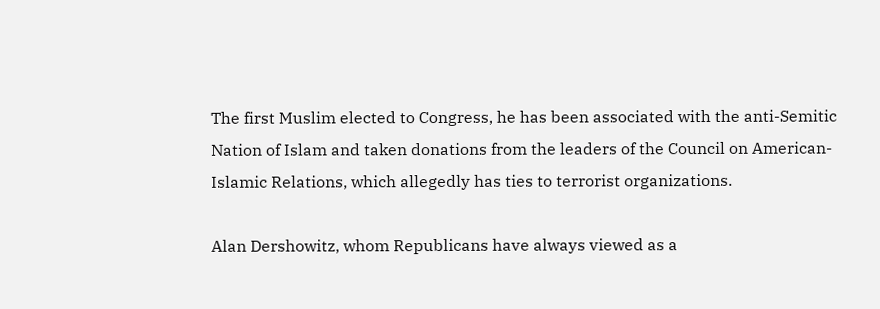The first Muslim elected to Congress, he has been associated with the anti-Semitic Nation of Islam and taken donations from the leaders of the Council on American-Islamic Relations, which allegedly has ties to terrorist organizations.

Alan Dershowitz, whom Republicans have always viewed as a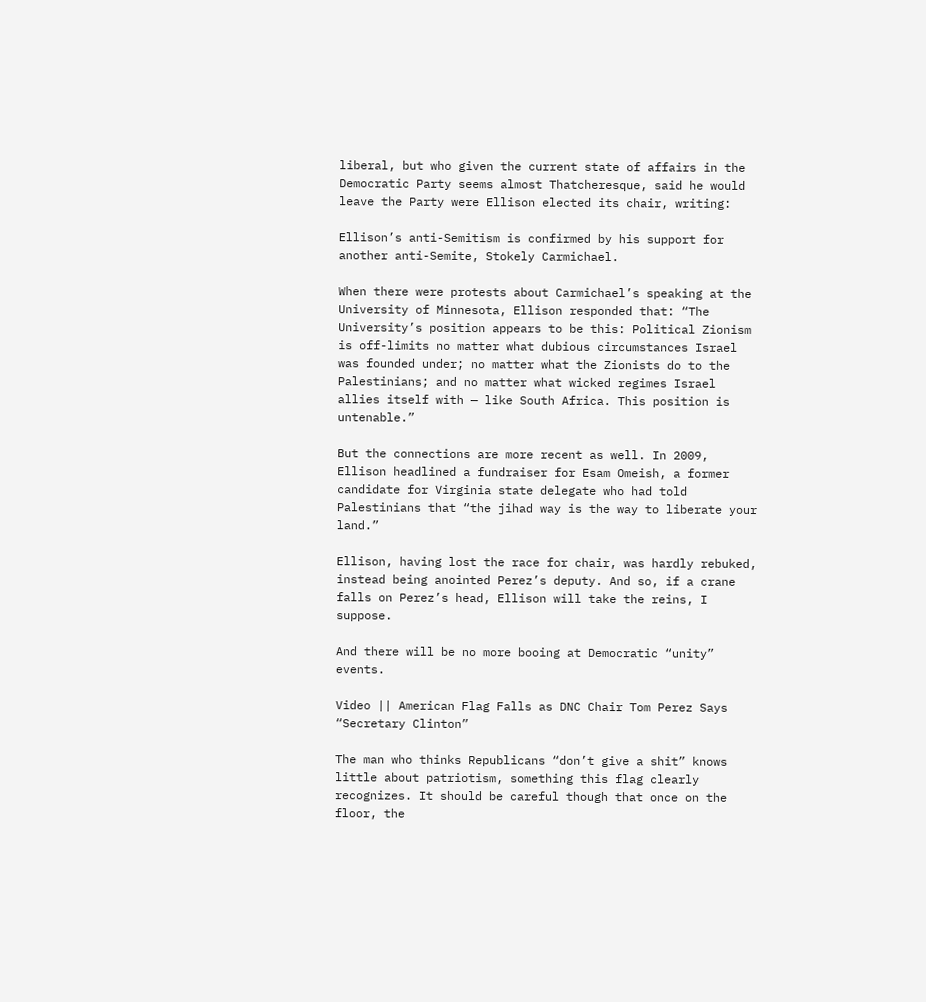liberal, but who given the current state of affairs in the Democratic Party seems almost Thatcheresque, said he would leave the Party were Ellison elected its chair, writing:

Ellison’s anti-Semitism is confirmed by his support for another anti-Semite, Stokely Carmichael.

When there were protests about Carmichael’s speaking at the University of Minnesota, Ellison responded that: “The University’s position appears to be this: Political Zionism is off-limits no matter what dubious circumstances Israel was founded under; no matter what the Zionists do to the Palestinians; and no matter what wicked regimes Israel allies itself with — like South Africa. This position is untenable.”

But the connections are more recent as well. In 2009, Ellison headlined a fundraiser for Esam Omeish, a former candidate for Virginia state delegate who had told Palestinians that “the jihad way is the way to liberate your land.”

Ellison, having lost the race for chair, was hardly rebuked, instead being anointed Perez’s deputy. And so, if a crane falls on Perez’s head, Ellison will take the reins, I suppose.

And there will be no more booing at Democratic “unity” events.

Video || American Flag Falls as DNC Chair Tom Perez Says “Secretary Clinton”

The man who thinks Republicans “don’t give a shit” knows little about patriotism, something this flag clearly recognizes. It should be careful though that once on the floor, the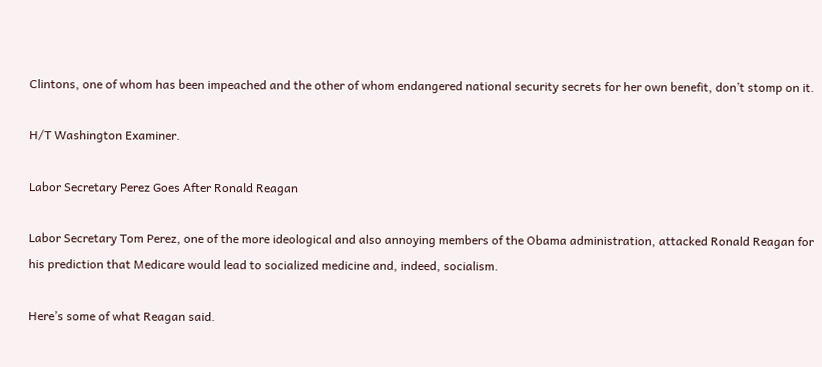Clintons, one of whom has been impeached and the other of whom endangered national security secrets for her own benefit, don’t stomp on it.

H/T Washington Examiner.

Labor Secretary Perez Goes After Ronald Reagan

Labor Secretary Tom Perez, one of the more ideological and also annoying members of the Obama administration, attacked Ronald Reagan for his prediction that Medicare would lead to socialized medicine and, indeed, socialism.

Here’s some of what Reagan said.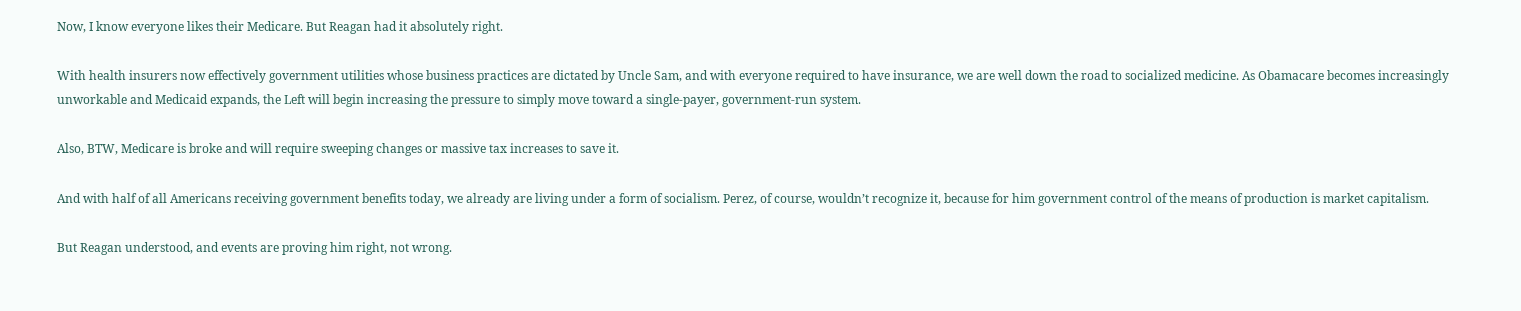Now, I know everyone likes their Medicare. But Reagan had it absolutely right.

With health insurers now effectively government utilities whose business practices are dictated by Uncle Sam, and with everyone required to have insurance, we are well down the road to socialized medicine. As Obamacare becomes increasingly unworkable and Medicaid expands, the Left will begin increasing the pressure to simply move toward a single-payer, government-run system.

Also, BTW, Medicare is broke and will require sweeping changes or massive tax increases to save it.

And with half of all Americans receiving government benefits today, we already are living under a form of socialism. Perez, of course, wouldn’t recognize it, because for him government control of the means of production is market capitalism.

But Reagan understood, and events are proving him right, not wrong.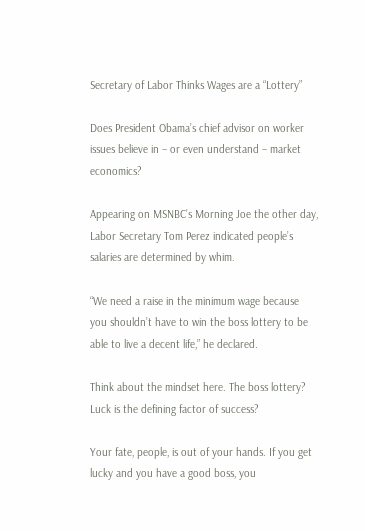Secretary of Labor Thinks Wages are a “Lottery”

Does President Obama’s chief advisor on worker issues believe in – or even understand – market economics?

Appearing on MSNBC’s Morning Joe the other day, Labor Secretary Tom Perez indicated people’s salaries are determined by whim.

“We need a raise in the minimum wage because you shouldn’t have to win the boss lottery to be able to live a decent life,” he declared.

Think about the mindset here. The boss lottery? Luck is the defining factor of success?

Your fate, people, is out of your hands. If you get lucky and you have a good boss, you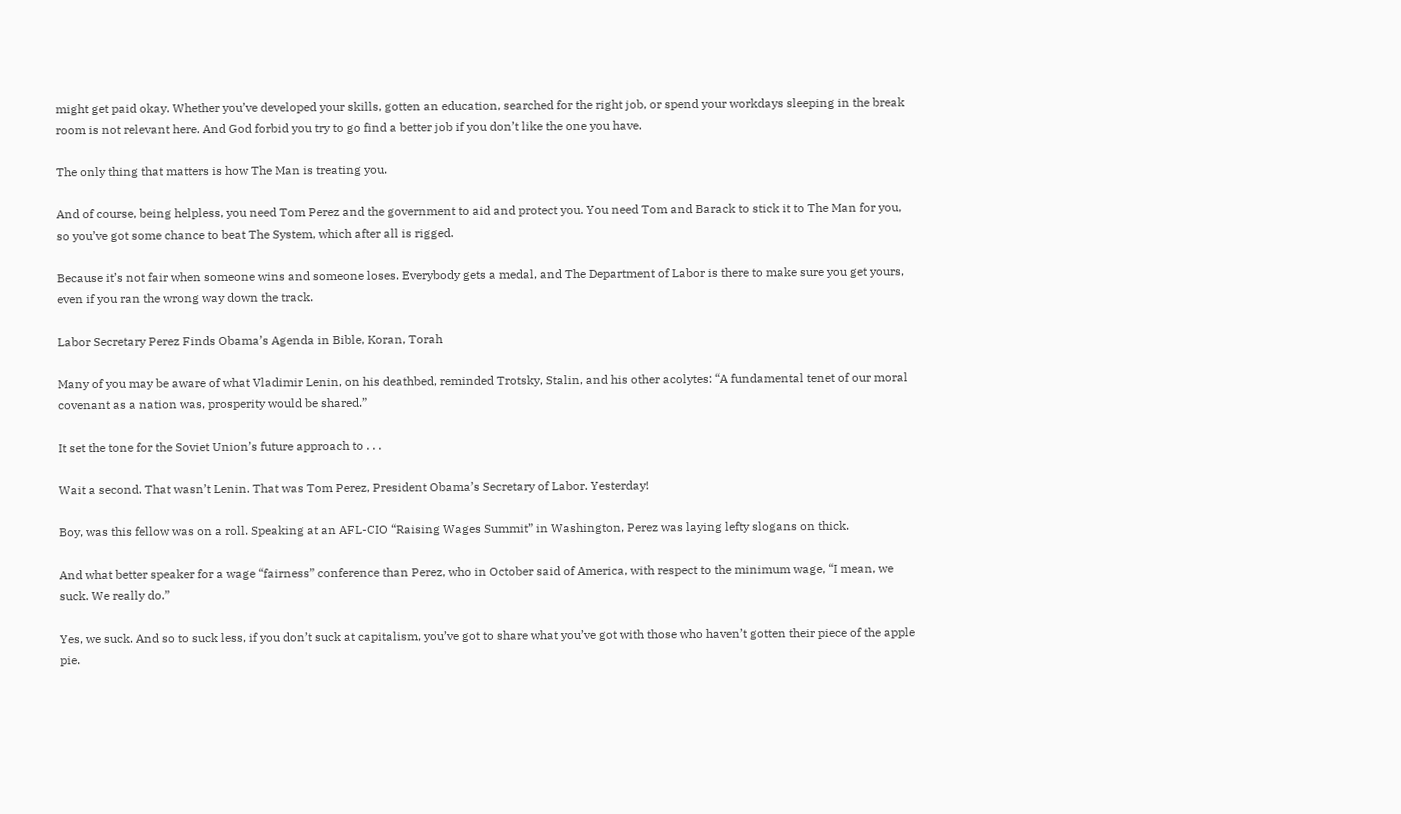might get paid okay. Whether you’ve developed your skills, gotten an education, searched for the right job, or spend your workdays sleeping in the break room is not relevant here. And God forbid you try to go find a better job if you don’t like the one you have.

The only thing that matters is how The Man is treating you.

And of course, being helpless, you need Tom Perez and the government to aid and protect you. You need Tom and Barack to stick it to The Man for you, so you’ve got some chance to beat The System, which after all is rigged.

Because it’s not fair when someone wins and someone loses. Everybody gets a medal, and The Department of Labor is there to make sure you get yours, even if you ran the wrong way down the track.

Labor Secretary Perez Finds Obama’s Agenda in Bible, Koran, Torah

Many of you may be aware of what Vladimir Lenin, on his deathbed, reminded Trotsky, Stalin, and his other acolytes: “A fundamental tenet of our moral covenant as a nation was, prosperity would be shared.”

It set the tone for the Soviet Union’s future approach to . . .

Wait a second. That wasn’t Lenin. That was Tom Perez, President Obama’s Secretary of Labor. Yesterday!

Boy, was this fellow was on a roll. Speaking at an AFL-CIO “Raising Wages Summit” in Washington, Perez was laying lefty slogans on thick.

And what better speaker for a wage “fairness” conference than Perez, who in October said of America, with respect to the minimum wage, “I mean, we suck. We really do.”

Yes, we suck. And so to suck less, if you don’t suck at capitalism, you’ve got to share what you’ve got with those who haven’t gotten their piece of the apple pie.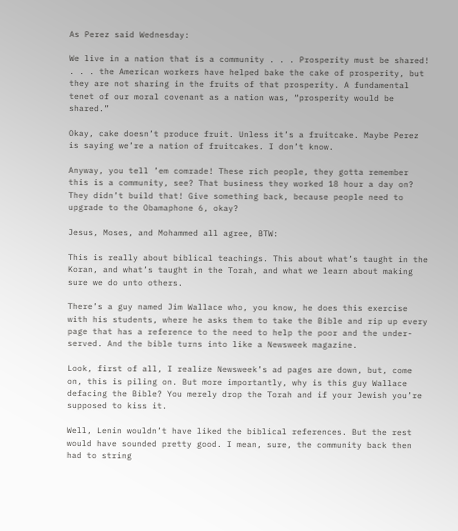As Perez said Wednesday:

We live in a nation that is a community . . . Prosperity must be shared! . . . the American workers have helped bake the cake of prosperity, but they are not sharing in the fruits of that prosperity. A fundamental tenet of our moral covenant as a nation was, “prosperity would be shared.”

Okay, cake doesn’t produce fruit. Unless it’s a fruitcake. Maybe Perez is saying we’re a nation of fruitcakes. I don’t know.

Anyway, you tell ’em comrade! These rich people, they gotta remember this is a community, see? That business they worked 18 hour a day on? They didn’t build that! Give something back, because people need to upgrade to the Obamaphone 6, okay?

Jesus, Moses, and Mohammed all agree, BTW:

This is really about biblical teachings. This about what’s taught in the Koran, and what’s taught in the Torah, and what we learn about making sure we do unto others.

There’s a guy named Jim Wallace who, you know, he does this exercise with his students, where he asks them to take the Bible and rip up every page that has a reference to the need to help the poor and the under-served. And the bible turns into like a Newsweek magazine.

Look, first of all, I realize Newsweek’s ad pages are down, but, come on, this is piling on. But more importantly, why is this guy Wallace defacing the Bible? You merely drop the Torah and if your Jewish you’re supposed to kiss it.

Well, Lenin wouldn’t have liked the biblical references. But the rest would have sounded pretty good. I mean, sure, the community back then had to string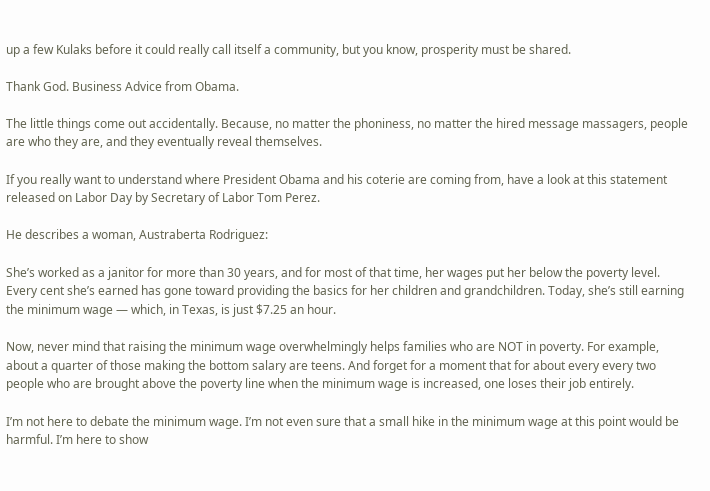up a few Kulaks before it could really call itself a community, but you know, prosperity must be shared.

Thank God. Business Advice from Obama.

The little things come out accidentally. Because, no matter the phoniness, no matter the hired message massagers, people are who they are, and they eventually reveal themselves.

If you really want to understand where President Obama and his coterie are coming from, have a look at this statement released on Labor Day by Secretary of Labor Tom Perez.

He describes a woman, Austraberta Rodriguez:

She’s worked as a janitor for more than 30 years, and for most of that time, her wages put her below the poverty level. Every cent she’s earned has gone toward providing the basics for her children and grandchildren. Today, she’s still earning the minimum wage — which, in Texas, is just $7.25 an hour.

Now, never mind that raising the minimum wage overwhelmingly helps families who are NOT in poverty. For example, about a quarter of those making the bottom salary are teens. And forget for a moment that for about every every two people who are brought above the poverty line when the minimum wage is increased, one loses their job entirely.

I’m not here to debate the minimum wage. I’m not even sure that a small hike in the minimum wage at this point would be harmful. I’m here to show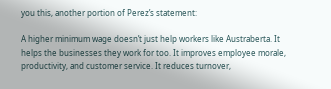you this, another portion of Perez’s statement:

A higher minimum wage doesn’t just help workers like Austraberta. It helps the businesses they work for too. It improves employee morale, productivity, and customer service. It reduces turnover,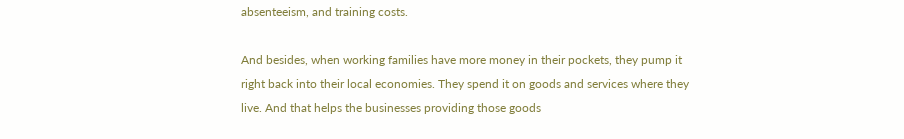absenteeism, and training costs.

And besides, when working families have more money in their pockets, they pump it right back into their local economies. They spend it on goods and services where they live. And that helps the businesses providing those goods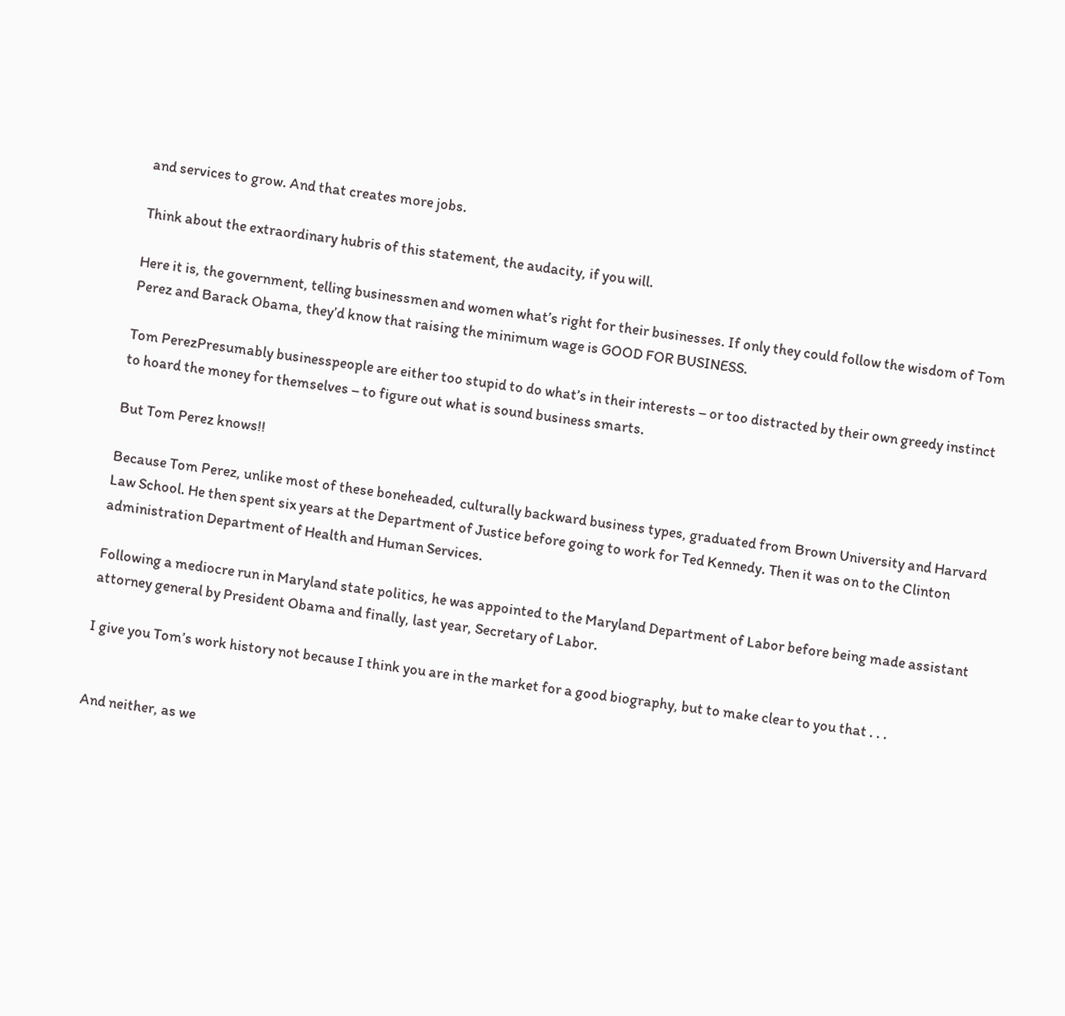and services to grow. And that creates more jobs.

Think about the extraordinary hubris of this statement, the audacity, if you will.

Here it is, the government, telling businessmen and women what’s right for their businesses. If only they could follow the wisdom of Tom Perez and Barack Obama, they’d know that raising the minimum wage is GOOD FOR BUSINESS.

Tom PerezPresumably businesspeople are either too stupid to do what’s in their interests – or too distracted by their own greedy instinct to hoard the money for themselves – to figure out what is sound business smarts.

But Tom Perez knows!!

Because Tom Perez, unlike most of these boneheaded, culturally backward business types, graduated from Brown University and Harvard Law School. He then spent six years at the Department of Justice before going to work for Ted Kennedy. Then it was on to the Clinton administration Department of Health and Human Services.

Following a mediocre run in Maryland state politics, he was appointed to the Maryland Department of Labor before being made assistant attorney general by President Obama and finally, last year, Secretary of Labor.

I give you Tom’s work history not because I think you are in the market for a good biography, but to make clear to you that . . .


And neither, as we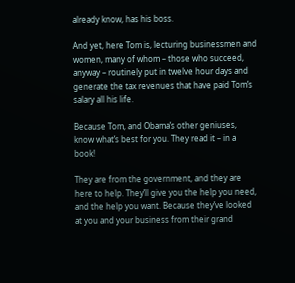already know, has his boss.

And yet, here Tom is, lecturing businessmen and women, many of whom – those who succeed, anyway – routinely put in twelve hour days and generate the tax revenues that have paid Tom’s salary all his life.

Because Tom, and Obama’s other geniuses, know what’s best for you. They read it – in a book!

They are from the government, and they are here to help. They’ll give you the help you need, and the help you want. Because they’ve looked at you and your business from their grand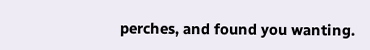perches, and found you wanting.